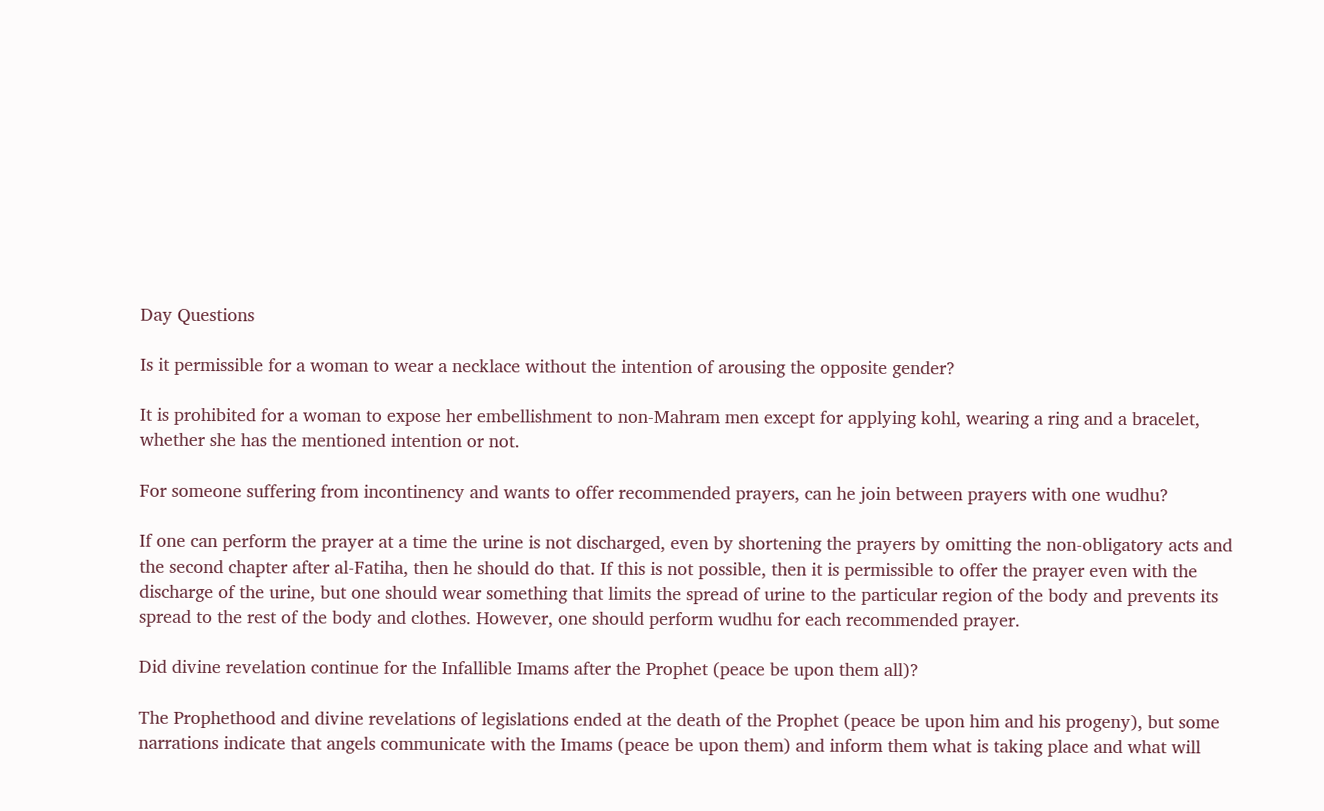Day Questions

Is it permissible for a woman to wear a necklace without the intention of arousing the opposite gender?

It is prohibited for a woman to expose her embellishment to non-Mahram men except for applying kohl, wearing a ring and a bracelet, whether she has the mentioned intention or not.

For someone suffering from incontinency and wants to offer recommended prayers, can he join between prayers with one wudhu?

If one can perform the prayer at a time the urine is not discharged, even by shortening the prayers by omitting the non-obligatory acts and the second chapter after al-Fatiha, then he should do that. If this is not possible, then it is permissible to offer the prayer even with the discharge of the urine, but one should wear something that limits the spread of urine to the particular region of the body and prevents its spread to the rest of the body and clothes. However, one should perform wudhu for each recommended prayer.

Did divine revelation continue for the Infallible Imams after the Prophet (peace be upon them all)?

The Prophethood and divine revelations of legislations ended at the death of the Prophet (peace be upon him and his progeny), but some narrations indicate that angels communicate with the Imams (peace be upon them) and inform them what is taking place and what will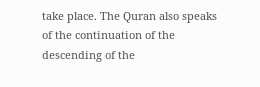take place. The Quran also speaks of the continuation of the descending of the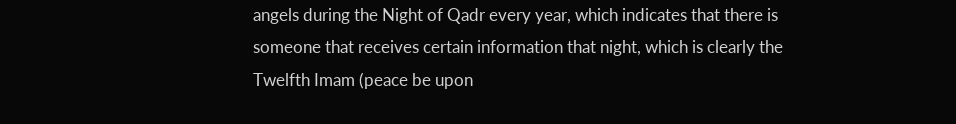angels during the Night of Qadr every year, which indicates that there is someone that receives certain information that night, which is clearly the Twelfth Imam (peace be upon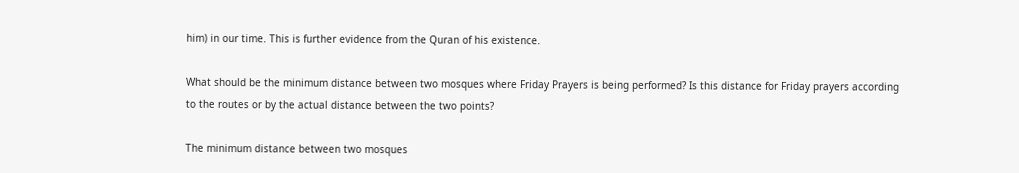him) in our time. This is further evidence from the Quran of his existence.

What should be the minimum distance between two mosques where Friday Prayers is being performed? Is this distance for Friday prayers according to the routes or by the actual distance between the two points?

The minimum distance between two mosques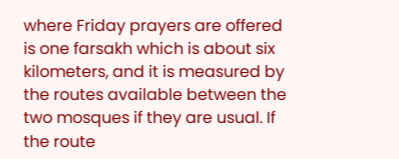where Friday prayers are offered is one farsakh which is about six kilometers, and it is measured by the routes available between the two mosques if they are usual. If the route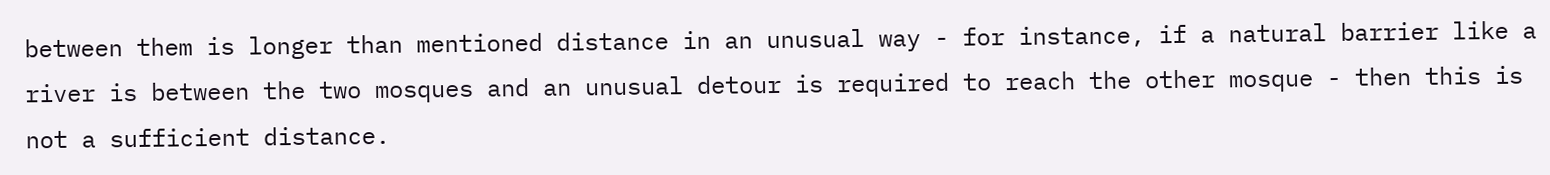between them is longer than mentioned distance in an unusual way - for instance, if a natural barrier like a river is between the two mosques and an unusual detour is required to reach the other mosque - then this is not a sufficient distance.